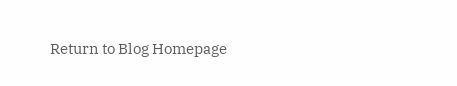Return to Blog Homepage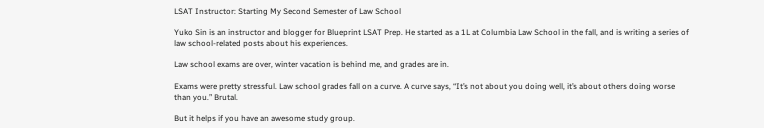LSAT Instructor: Starting My Second Semester of Law School

Yuko Sin is an instructor and blogger for Blueprint LSAT Prep. He started as a 1L at Columbia Law School in the fall, and is writing a series of law school-related posts about his experiences.

Law school exams are over, winter vacation is behind me, and grades are in.

Exams were pretty stressful. Law school grades fall on a curve. A curve says, “It’s not about you doing well, it’s about others doing worse than you.” Brutal.

But it helps if you have an awesome study group.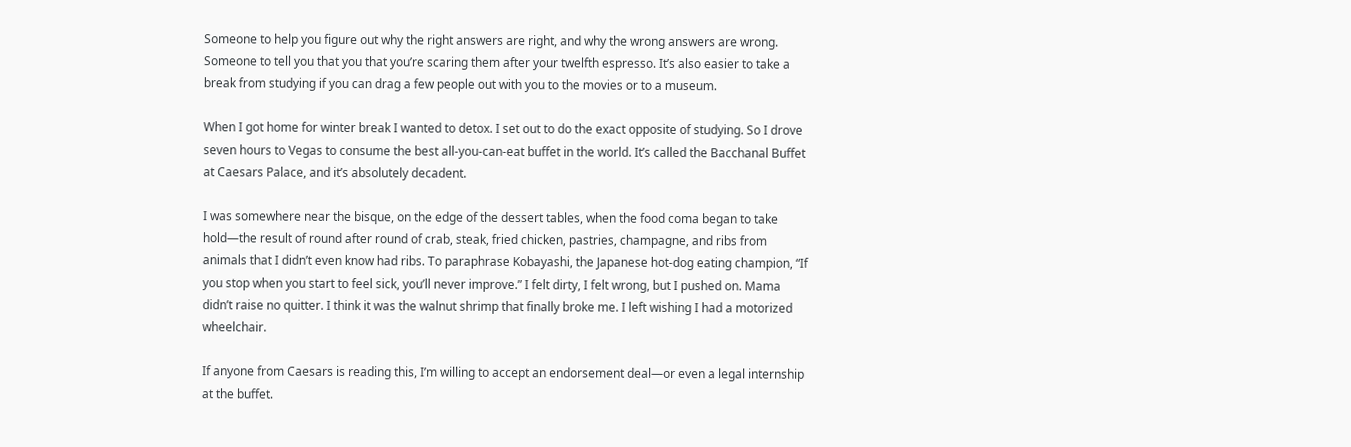Someone to help you figure out why the right answers are right, and why the wrong answers are wrong. Someone to tell you that you that you’re scaring them after your twelfth espresso. It’s also easier to take a break from studying if you can drag a few people out with you to the movies or to a museum.

When I got home for winter break I wanted to detox. I set out to do the exact opposite of studying. So I drove seven hours to Vegas to consume the best all-you-can-eat buffet in the world. It’s called the Bacchanal Buffet at Caesars Palace, and it’s absolutely decadent.

I was somewhere near the bisque, on the edge of the dessert tables, when the food coma began to take hold—the result of round after round of crab, steak, fried chicken, pastries, champagne, and ribs from animals that I didn’t even know had ribs. To paraphrase Kobayashi, the Japanese hot-dog eating champion, “If you stop when you start to feel sick, you’ll never improve.” I felt dirty, I felt wrong, but I pushed on. Mama didn’t raise no quitter. I think it was the walnut shrimp that finally broke me. I left wishing I had a motorized wheelchair.

If anyone from Caesars is reading this, I’m willing to accept an endorsement deal—or even a legal internship at the buffet.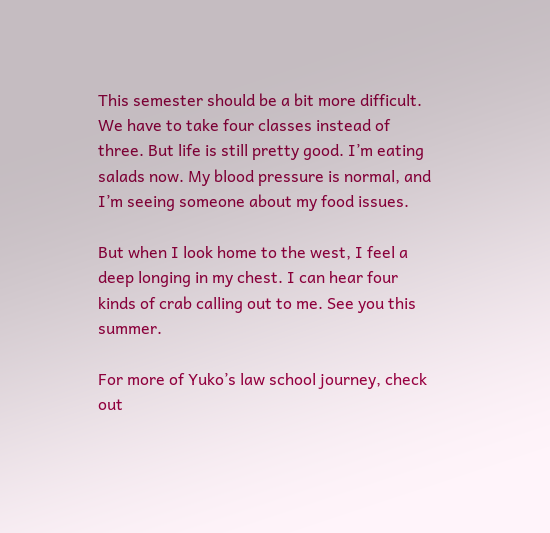This semester should be a bit more difficult. We have to take four classes instead of three. But life is still pretty good. I’m eating salads now. My blood pressure is normal, and I’m seeing someone about my food issues.

But when I look home to the west, I feel a deep longing in my chest. I can hear four kinds of crab calling out to me. See you this summer.

For more of Yuko’s law school journey, check out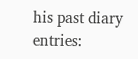his past diary entries: